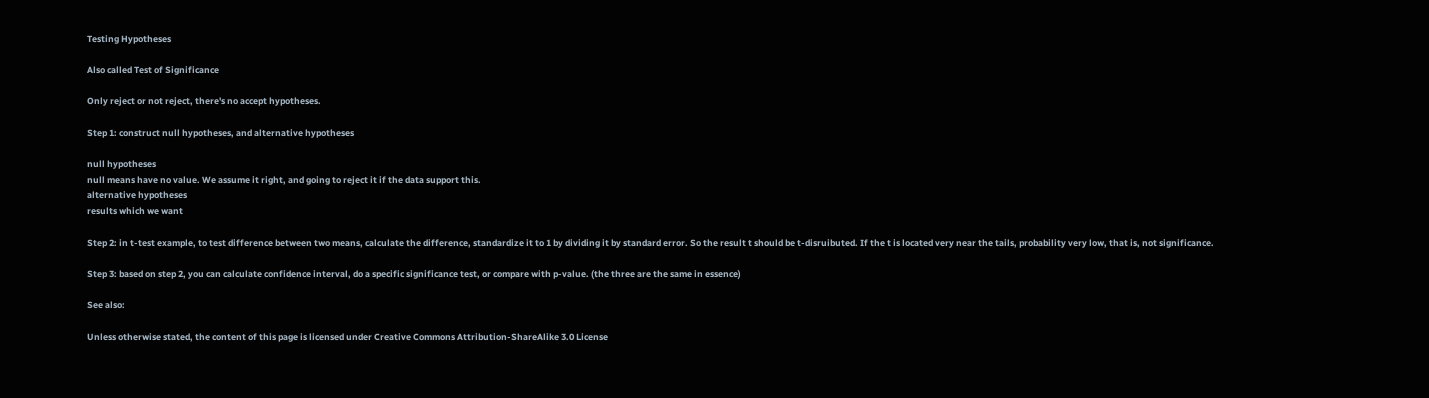Testing Hypotheses

Also called Test of Significance

Only reject or not reject, there's no accept hypotheses.

Step 1: construct null hypotheses, and alternative hypotheses

null hypotheses
null means have no value. We assume it right, and going to reject it if the data support this.
alternative hypotheses
results which we want

Step 2: in t-test example, to test difference between two means, calculate the difference, standardize it to 1 by dividing it by standard error. So the result t should be t-disruibuted. If the t is located very near the tails, probability very low, that is, not significance.

Step 3: based on step 2, you can calculate confidence interval, do a specific significance test, or compare with p-value. (the three are the same in essence)

See also:

Unless otherwise stated, the content of this page is licensed under Creative Commons Attribution-ShareAlike 3.0 License